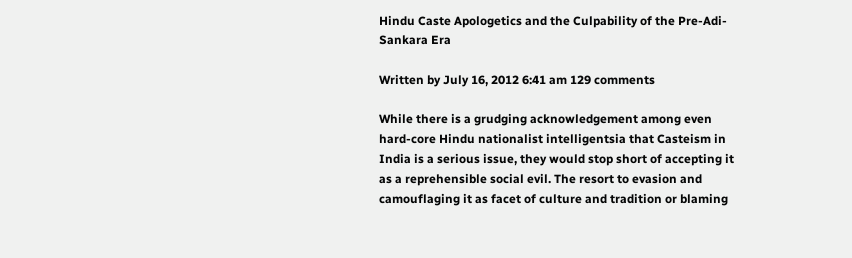Hindu Caste Apologetics and the Culpability of the Pre-Adi-Sankara Era

Written by July 16, 2012 6:41 am 129 comments

While there is a grudging acknowledgement among even hard-core Hindu nationalist intelligentsia that Casteism in India is a serious issue, they would stop short of accepting it as a reprehensible social evil. The resort to evasion and camouflaging it as facet of culture and tradition or blaming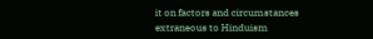it on factors and circumstances extraneous to Hinduism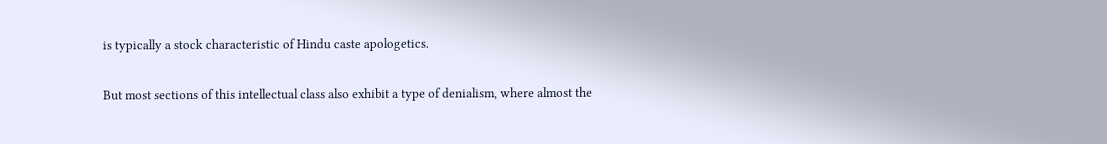is typically a stock characteristic of Hindu caste apologetics.

But most sections of this intellectual class also exhibit a type of denialism, where almost the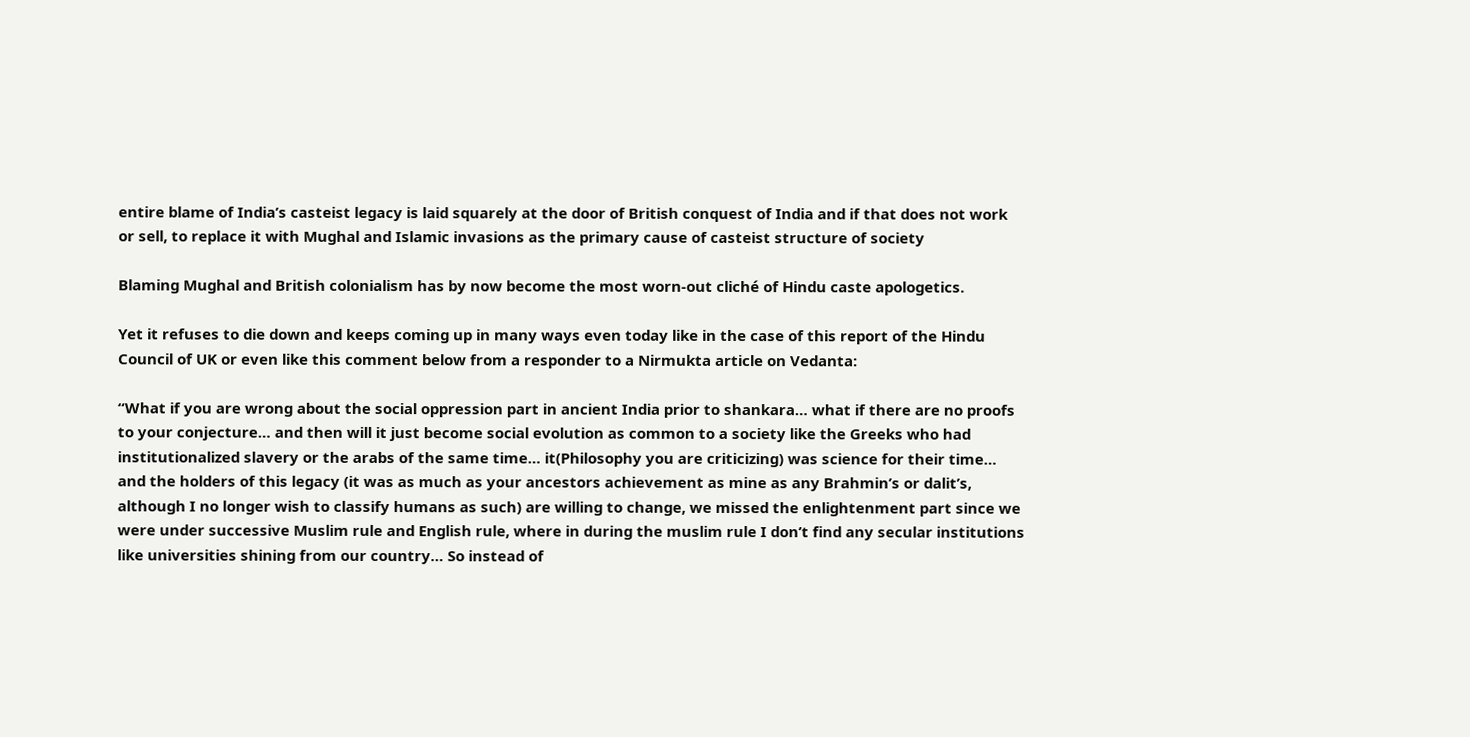entire blame of India’s casteist legacy is laid squarely at the door of British conquest of India and if that does not work or sell, to replace it with Mughal and Islamic invasions as the primary cause of casteist structure of society

Blaming Mughal and British colonialism has by now become the most worn-out cliché of Hindu caste apologetics.

Yet it refuses to die down and keeps coming up in many ways even today like in the case of this report of the Hindu Council of UK or even like this comment below from a responder to a Nirmukta article on Vedanta:

“What if you are wrong about the social oppression part in ancient India prior to shankara… what if there are no proofs to your conjecture… and then will it just become social evolution as common to a society like the Greeks who had institutionalized slavery or the arabs of the same time… it(Philosophy you are criticizing) was science for their time… and the holders of this legacy (it was as much as your ancestors achievement as mine as any Brahmin’s or dalit’s, although I no longer wish to classify humans as such) are willing to change, we missed the enlightenment part since we were under successive Muslim rule and English rule, where in during the muslim rule I don’t find any secular institutions like universities shining from our country… So instead of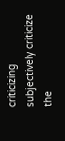criticizing subjectively criticize the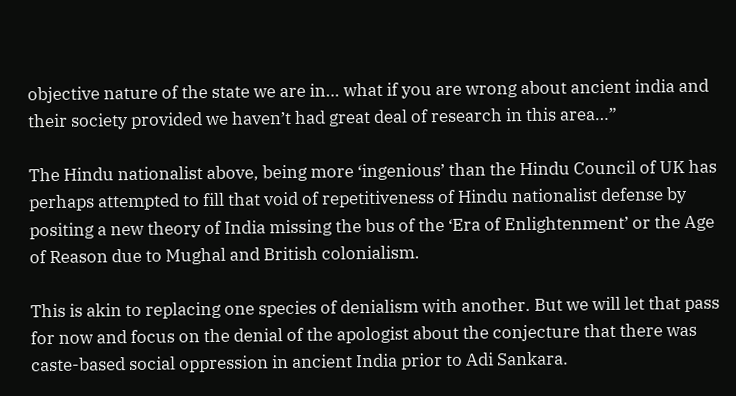objective nature of the state we are in… what if you are wrong about ancient india and their society provided we haven’t had great deal of research in this area…”

The Hindu nationalist above, being more ‘ingenious’ than the Hindu Council of UK has perhaps attempted to fill that void of repetitiveness of Hindu nationalist defense by positing a new theory of India missing the bus of the ‘Era of Enlightenment’ or the Age of Reason due to Mughal and British colonialism.

This is akin to replacing one species of denialism with another. But we will let that pass for now and focus on the denial of the apologist about the conjecture that there was caste-based social oppression in ancient India prior to Adi Sankara.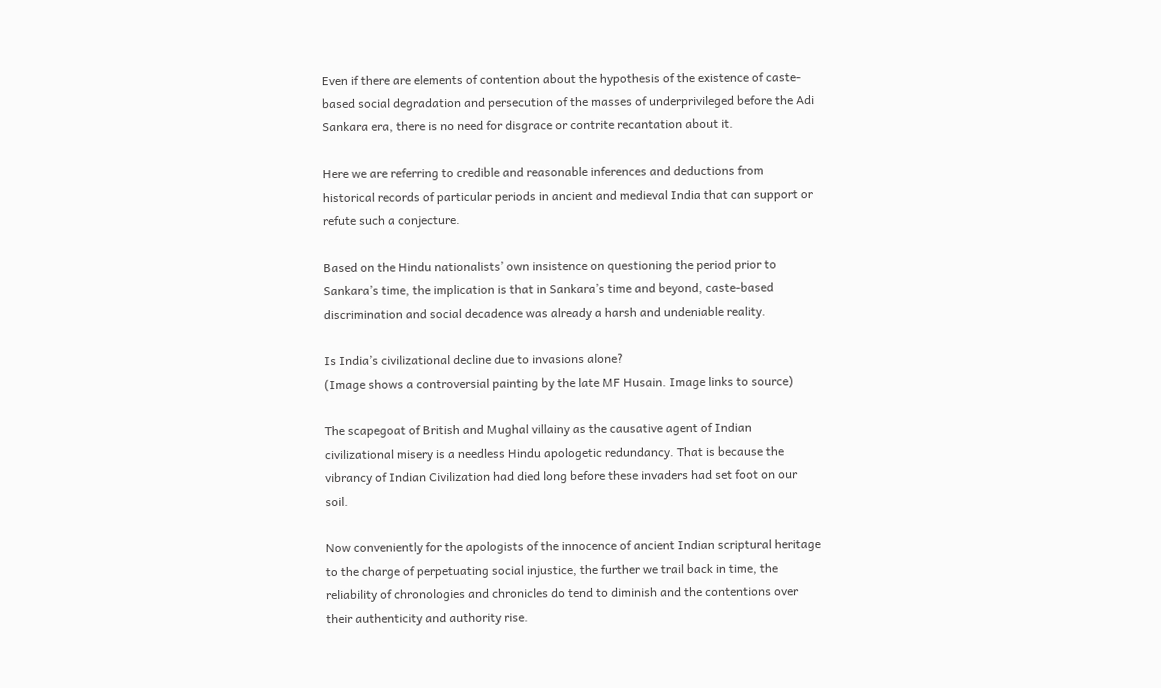Even if there are elements of contention about the hypothesis of the existence of caste-based social degradation and persecution of the masses of underprivileged before the Adi Sankara era, there is no need for disgrace or contrite recantation about it.

Here we are referring to credible and reasonable inferences and deductions from historical records of particular periods in ancient and medieval India that can support or refute such a conjecture.

Based on the Hindu nationalists’ own insistence on questioning the period prior to Sankara’s time, the implication is that in Sankara’s time and beyond, caste-based discrimination and social decadence was already a harsh and undeniable reality.

Is India’s civilizational decline due to invasions alone?
(Image shows a controversial painting by the late MF Husain. Image links to source)

The scapegoat of British and Mughal villainy as the causative agent of Indian civilizational misery is a needless Hindu apologetic redundancy. That is because the vibrancy of Indian Civilization had died long before these invaders had set foot on our soil.

Now conveniently for the apologists of the innocence of ancient Indian scriptural heritage to the charge of perpetuating social injustice, the further we trail back in time, the reliability of chronologies and chronicles do tend to diminish and the contentions over their authenticity and authority rise.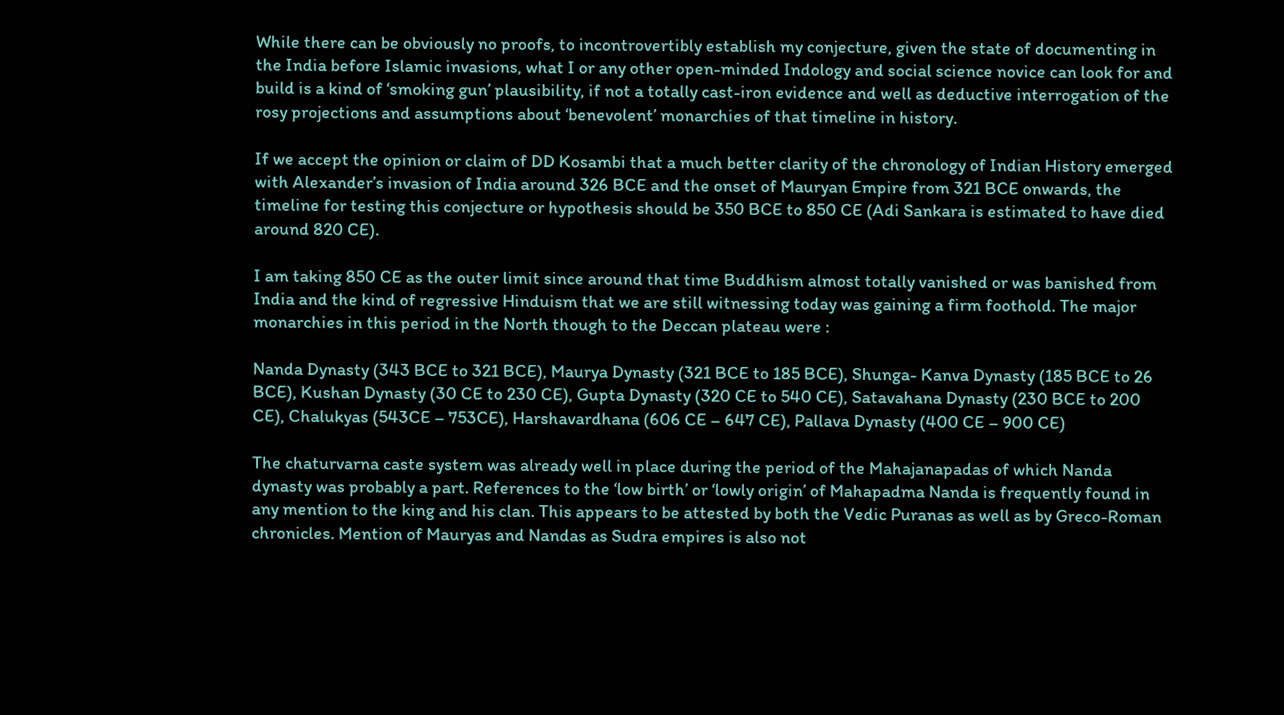While there can be obviously no proofs, to incontrovertibly establish my conjecture, given the state of documenting in the India before Islamic invasions, what I or any other open-minded Indology and social science novice can look for and build is a kind of ‘smoking gun’ plausibility, if not a totally cast-iron evidence and well as deductive interrogation of the rosy projections and assumptions about ‘benevolent’ monarchies of that timeline in history.

If we accept the opinion or claim of DD Kosambi that a much better clarity of the chronology of Indian History emerged with Alexander’s invasion of India around 326 BCE and the onset of Mauryan Empire from 321 BCE onwards, the timeline for testing this conjecture or hypothesis should be 350 BCE to 850 CE (Adi Sankara is estimated to have died around 820 CE).

I am taking 850 CE as the outer limit since around that time Buddhism almost totally vanished or was banished from India and the kind of regressive Hinduism that we are still witnessing today was gaining a firm foothold. The major monarchies in this period in the North though to the Deccan plateau were :

Nanda Dynasty (343 BCE to 321 BCE), Maurya Dynasty (321 BCE to 185 BCE), Shunga- Kanva Dynasty (185 BCE to 26 BCE), Kushan Dynasty (30 CE to 230 CE), Gupta Dynasty (320 CE to 540 CE), Satavahana Dynasty (230 BCE to 200 CE), Chalukyas (543CE – 753CE), Harshavardhana (606 CE – 647 CE), Pallava Dynasty (400 CE – 900 CE)

The chaturvarna caste system was already well in place during the period of the Mahajanapadas of which Nanda dynasty was probably a part. References to the ‘low birth’ or ‘lowly origin’ of Mahapadma Nanda is frequently found in any mention to the king and his clan. This appears to be attested by both the Vedic Puranas as well as by Greco-Roman chronicles. Mention of Mauryas and Nandas as Sudra empires is also not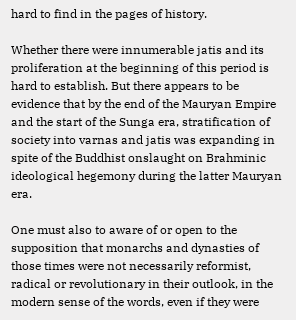hard to find in the pages of history.

Whether there were innumerable jatis and its proliferation at the beginning of this period is hard to establish. But there appears to be evidence that by the end of the Mauryan Empire and the start of the Sunga era, stratification of society into varnas and jatis was expanding in spite of the Buddhist onslaught on Brahminic ideological hegemony during the latter Mauryan era.

One must also to aware of or open to the supposition that monarchs and dynasties of those times were not necessarily reformist, radical or revolutionary in their outlook, in the modern sense of the words, even if they were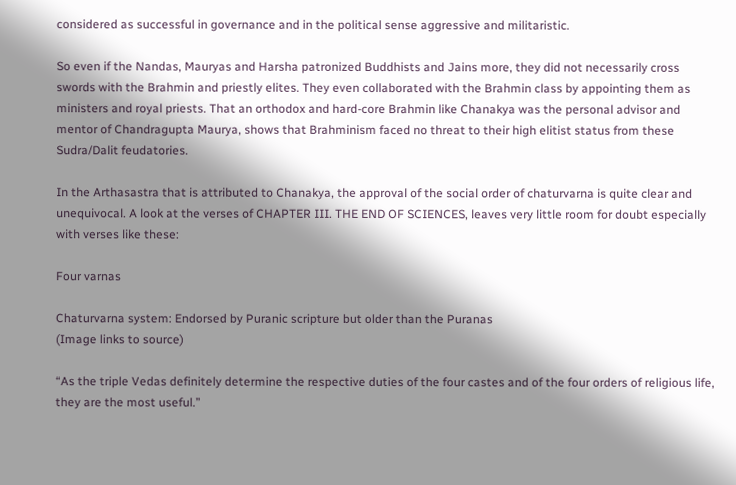considered as successful in governance and in the political sense aggressive and militaristic.

So even if the Nandas, Mauryas and Harsha patronized Buddhists and Jains more, they did not necessarily cross swords with the Brahmin and priestly elites. They even collaborated with the Brahmin class by appointing them as ministers and royal priests. That an orthodox and hard-core Brahmin like Chanakya was the personal advisor and mentor of Chandragupta Maurya, shows that Brahminism faced no threat to their high elitist status from these Sudra/Dalit feudatories.

In the Arthasastra that is attributed to Chanakya, the approval of the social order of chaturvarna is quite clear and unequivocal. A look at the verses of CHAPTER III. THE END OF SCIENCES, leaves very little room for doubt especially with verses like these:

Four varnas

Chaturvarna system: Endorsed by Puranic scripture but older than the Puranas
(Image links to source)

“As the triple Vedas definitely determine the respective duties of the four castes and of the four orders of religious life, they are the most useful.”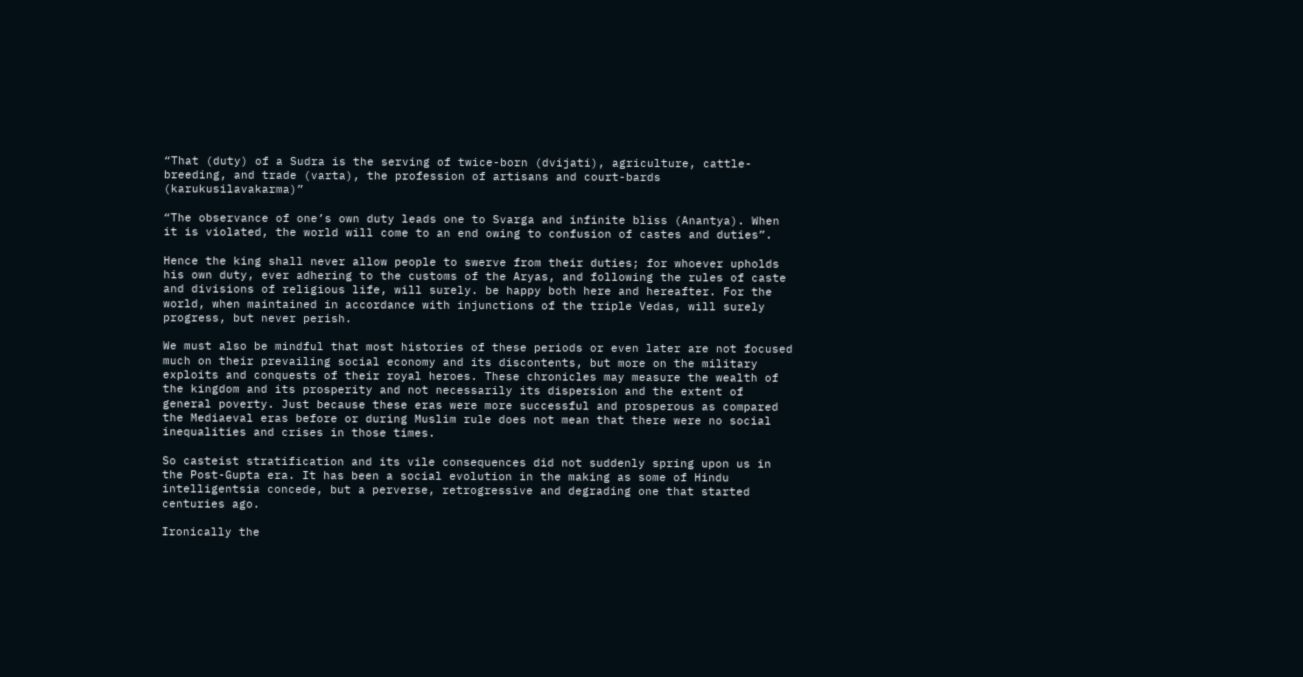“That (duty) of a Sudra is the serving of twice-born (dvijati), agriculture, cattle-breeding, and trade (varta), the profession of artisans and court-bards (karukusilavakarma)”

“The observance of one’s own duty leads one to Svarga and infinite bliss (Anantya). When it is violated, the world will come to an end owing to confusion of castes and duties”.

Hence the king shall never allow people to swerve from their duties; for whoever upholds his own duty, ever adhering to the customs of the Aryas, and following the rules of caste and divisions of religious life, will surely. be happy both here and hereafter. For the world, when maintained in accordance with injunctions of the triple Vedas, will surely progress, but never perish.

We must also be mindful that most histories of these periods or even later are not focused much on their prevailing social economy and its discontents, but more on the military exploits and conquests of their royal heroes. These chronicles may measure the wealth of the kingdom and its prosperity and not necessarily its dispersion and the extent of general poverty. Just because these eras were more successful and prosperous as compared the Mediaeval eras before or during Muslim rule does not mean that there were no social inequalities and crises in those times.

So casteist stratification and its vile consequences did not suddenly spring upon us in the Post-Gupta era. It has been a social evolution in the making as some of Hindu intelligentsia concede, but a perverse, retrogressive and degrading one that started centuries ago.

Ironically the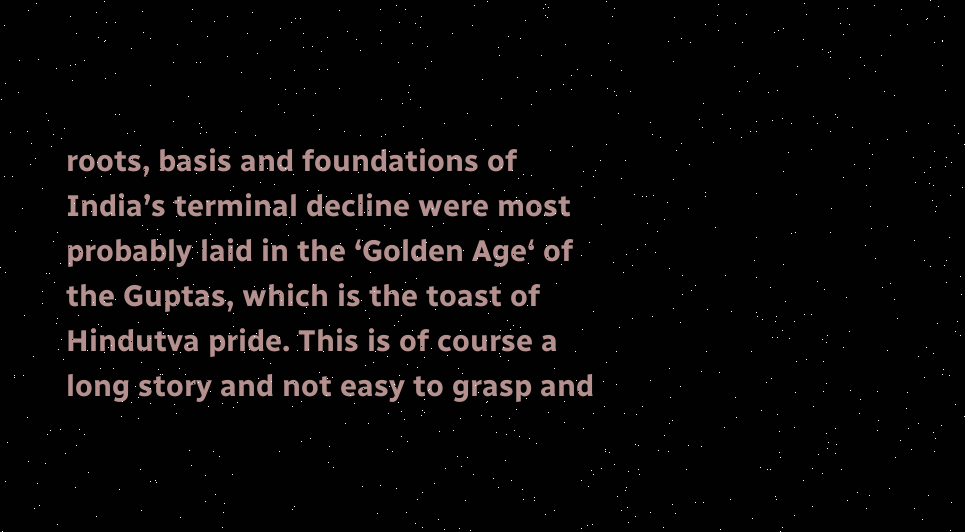roots, basis and foundations of India’s terminal decline were most probably laid in the ‘Golden Age‘ of the Guptas, which is the toast of Hindutva pride. This is of course a long story and not easy to grasp and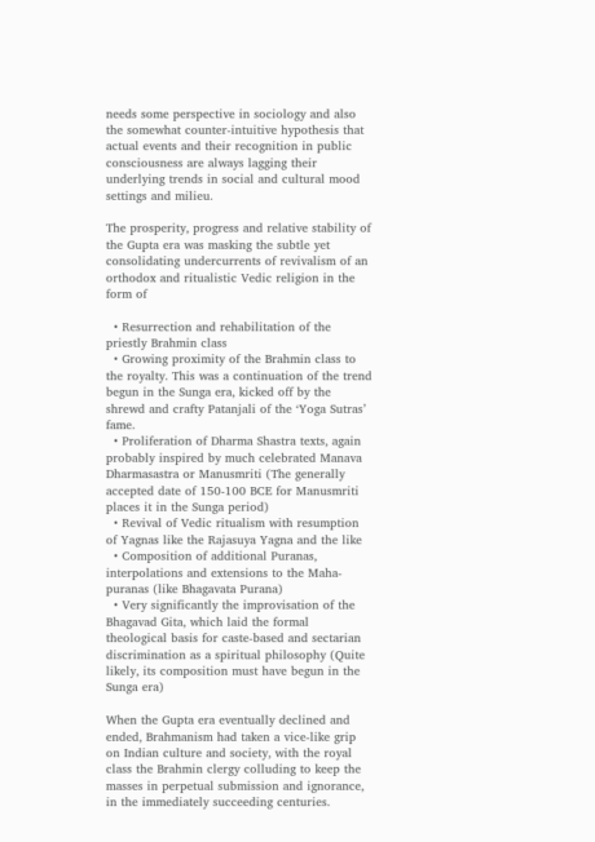needs some perspective in sociology and also the somewhat counter-intuitive hypothesis that actual events and their recognition in public consciousness are always lagging their underlying trends in social and cultural mood settings and milieu.

The prosperity, progress and relative stability of the Gupta era was masking the subtle yet consolidating undercurrents of revivalism of an orthodox and ritualistic Vedic religion in the form of

  • Resurrection and rehabilitation of the priestly Brahmin class
  • Growing proximity of the Brahmin class to the royalty. This was a continuation of the trend begun in the Sunga era, kicked off by the shrewd and crafty Patanjali of the ‘Yoga Sutras’ fame.
  • Proliferation of Dharma Shastra texts, again probably inspired by much celebrated Manava Dharmasastra or Manusmriti (The generally accepted date of 150-100 BCE for Manusmriti places it in the Sunga period)
  • Revival of Vedic ritualism with resumption of Yagnas like the Rajasuya Yagna and the like
  • Composition of additional Puranas, interpolations and extensions to the Maha-puranas (like Bhagavata Purana)
  • Very significantly the improvisation of the Bhagavad Gita, which laid the formal theological basis for caste-based and sectarian discrimination as a spiritual philosophy (Quite likely, its composition must have begun in the Sunga era)

When the Gupta era eventually declined and ended, Brahmanism had taken a vice-like grip on Indian culture and society, with the royal class the Brahmin clergy colluding to keep the masses in perpetual submission and ignorance, in the immediately succeeding centuries.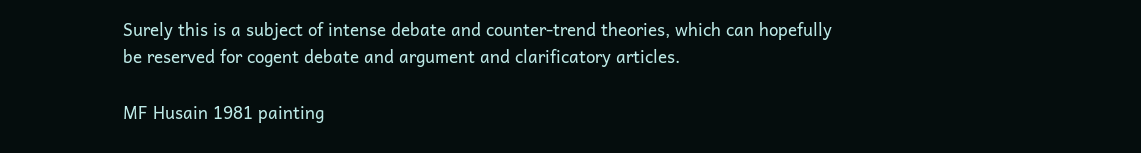Surely this is a subject of intense debate and counter-trend theories, which can hopefully be reserved for cogent debate and argument and clarificatory articles.

MF Husain 1981 painting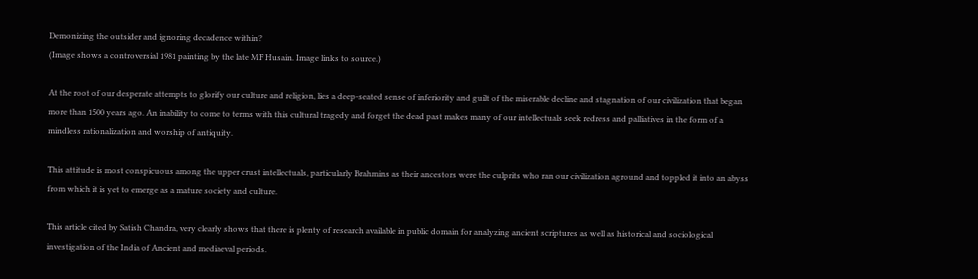Demonizing the outsider and ignoring decadence within?
(Image shows a controversial 1981 painting by the late MF Husain. Image links to source.)

At the root of our desperate attempts to glorify our culture and religion, lies a deep-seated sense of inferiority and guilt of the miserable decline and stagnation of our civilization that began more than 1500 years ago. An inability to come to terms with this cultural tragedy and forget the dead past makes many of our intellectuals seek redress and palliatives in the form of a mindless rationalization and worship of antiquity.

This attitude is most conspicuous among the upper crust intellectuals, particularly Brahmins as their ancestors were the culprits who ran our civilization aground and toppled it into an abyss from which it is yet to emerge as a mature society and culture.

This article cited by Satish Chandra, very clearly shows that there is plenty of research available in public domain for analyzing ancient scriptures as well as historical and sociological investigation of the India of Ancient and mediaeval periods.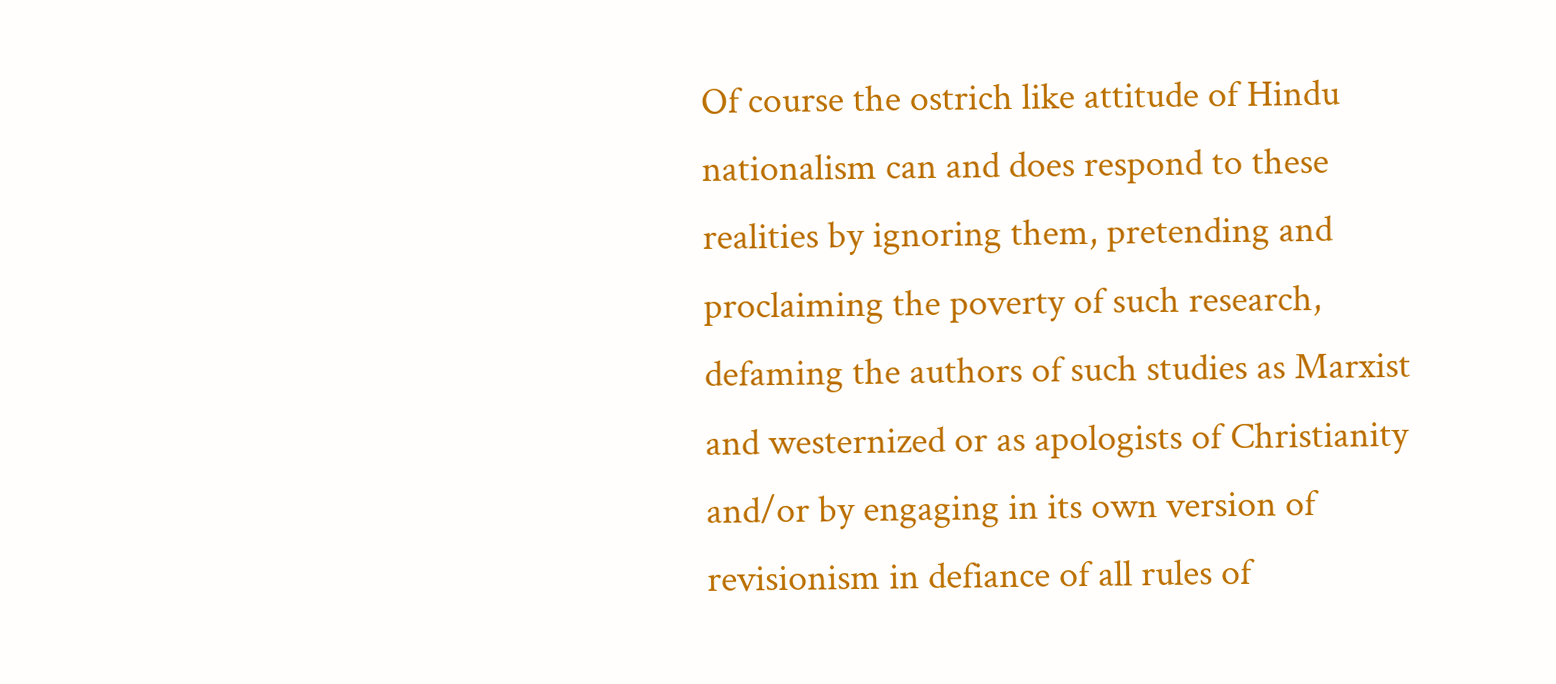Of course the ostrich like attitude of Hindu nationalism can and does respond to these realities by ignoring them, pretending and proclaiming the poverty of such research, defaming the authors of such studies as Marxist and westernized or as apologists of Christianity and/or by engaging in its own version of revisionism in defiance of all rules of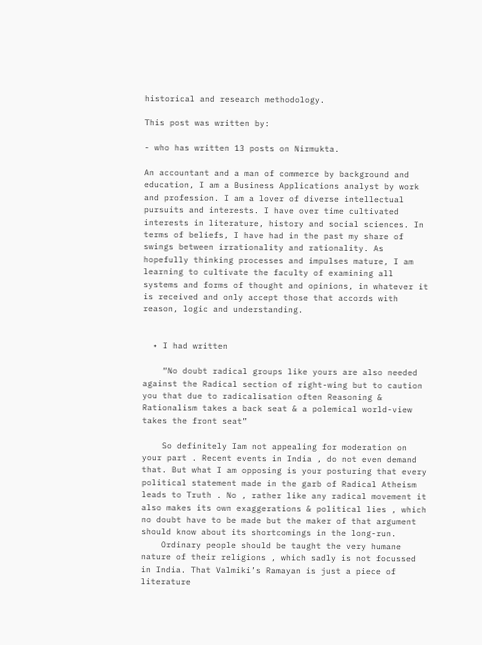historical and research methodology.

This post was written by:

- who has written 13 posts on Nirmukta.

An accountant and a man of commerce by background and education, I am a Business Applications analyst by work and profession. I am a lover of diverse intellectual pursuits and interests. I have over time cultivated interests in literature, history and social sciences. In terms of beliefs, I have had in the past my share of swings between irrationality and rationality. As hopefully thinking processes and impulses mature, I am learning to cultivate the faculty of examining all systems and forms of thought and opinions, in whatever it is received and only accept those that accords with reason, logic and understanding.


  • I had written

    “No doubt radical groups like yours are also needed against the Radical section of right-wing but to caution you that due to radicalisation often Reasoning & Rationalism takes a back seat & a polemical world-view takes the front seat”

    So definitely Iam not appealing for moderation on your part . Recent events in India , do not even demand that. But what I am opposing is your posturing that every political statement made in the garb of Radical Atheism leads to Truth . No , rather like any radical movement it also makes its own exaggerations & political lies , which no doubt have to be made but the maker of that argument should know about its shortcomings in the long-run.
    Ordinary people should be taught the very humane nature of their religions , which sadly is not focussed in India. That Valmiki’s Ramayan is just a piece of literature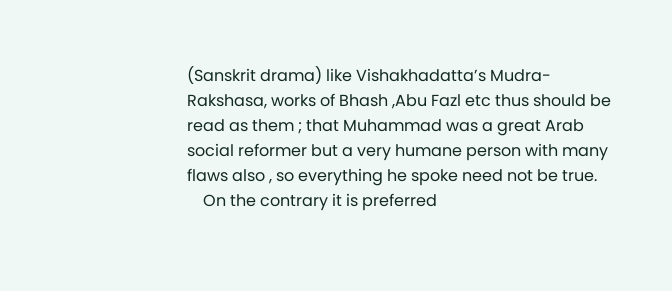(Sanskrit drama) like Vishakhadatta’s Mudra-Rakshasa, works of Bhash ,Abu Fazl etc thus should be read as them ; that Muhammad was a great Arab social reformer but a very humane person with many flaws also , so everything he spoke need not be true.
    On the contrary it is preferred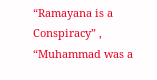“Ramayana is a Conspiracy” , “Muhammad was a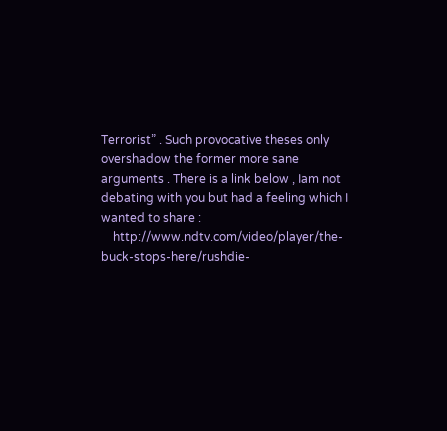Terrorist” . Such provocative theses only overshadow the former more sane arguments . There is a link below , Iam not debating with you but had a feeling which I wanted to share :
    http://www.ndtv.com/video/player/the-buck-stops-here/rushdie-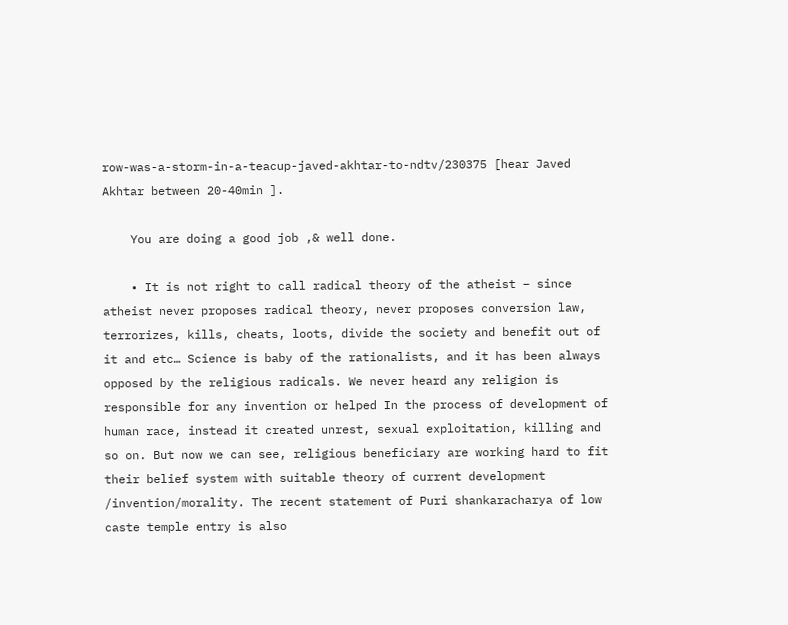row-was-a-storm-in-a-teacup-javed-akhtar-to-ndtv/230375 [hear Javed Akhtar between 20-40min ].

    You are doing a good job ,& well done.

    • It is not right to call radical theory of the atheist – since atheist never proposes radical theory, never proposes conversion law, terrorizes, kills, cheats, loots, divide the society and benefit out of it and etc… Science is baby of the rationalists, and it has been always opposed by the religious radicals. We never heard any religion is responsible for any invention or helped In the process of development of human race, instead it created unrest, sexual exploitation, killing and so on. But now we can see, religious beneficiary are working hard to fit their belief system with suitable theory of current development /invention/morality. The recent statement of Puri shankaracharya of low caste temple entry is also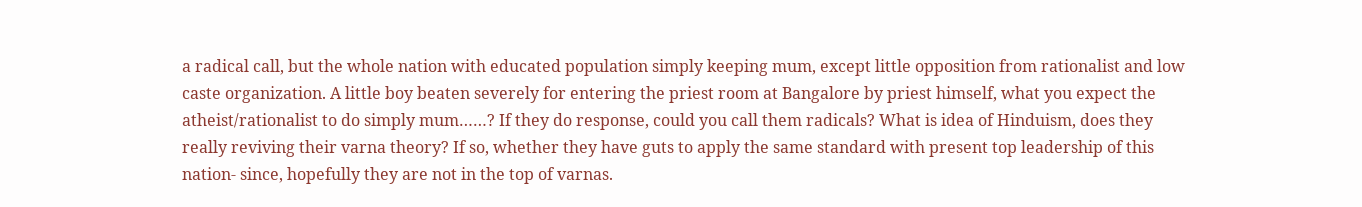a radical call, but the whole nation with educated population simply keeping mum, except little opposition from rationalist and low caste organization. A little boy beaten severely for entering the priest room at Bangalore by priest himself, what you expect the atheist/rationalist to do simply mum……? If they do response, could you call them radicals? What is idea of Hinduism, does they really reviving their varna theory? If so, whether they have guts to apply the same standard with present top leadership of this nation- since, hopefully they are not in the top of varnas.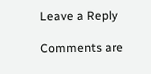Leave a Reply

Comments are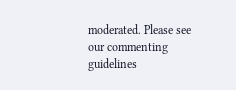moderated. Please see our commenting guidelines